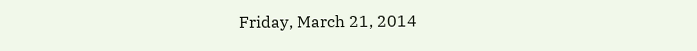Friday, March 21, 2014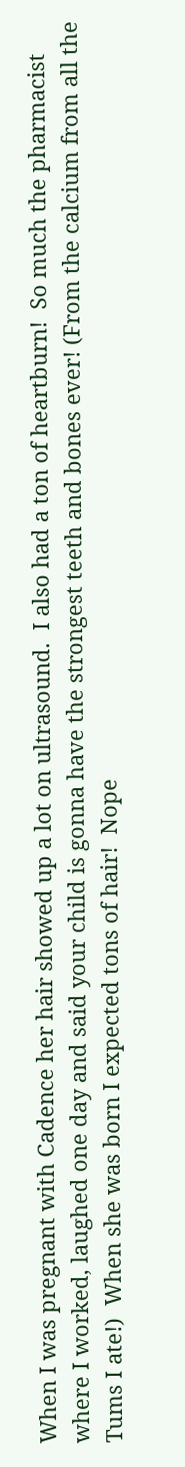When I was pregnant with Cadence her hair showed up a lot on ultrasound.  I also had a ton of heartburn!  So much the pharmacist where I worked, laughed one day and said your child is gonna have the strongest teeth and bones ever! (From the calcium from all the Tums I ate!)  When she was born I expected tons of hair!  Nope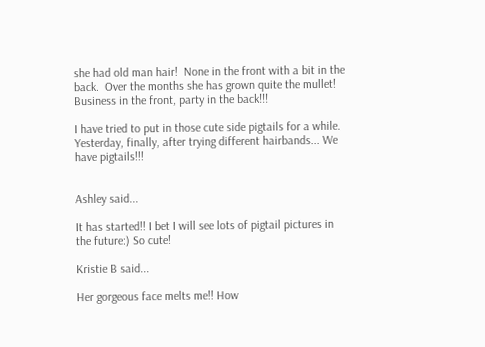she had old man hair!  None in the front with a bit in the back.  Over the months she has grown quite the mullet!  Business in the front, party in the back!!!

I have tried to put in those cute side pigtails for a while.  Yesterday, finally, after trying different hairbands... We have pigtails!!!


Ashley said...

It has started!! I bet I will see lots of pigtail pictures in the future:) So cute!

Kristie B said...

Her gorgeous face melts me!! How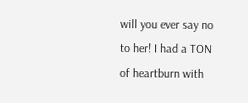will you ever say no to her! I had a TON of heartburn with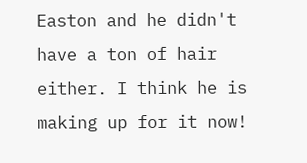Easton and he didn't have a ton of hair either. I think he is making up for it now!